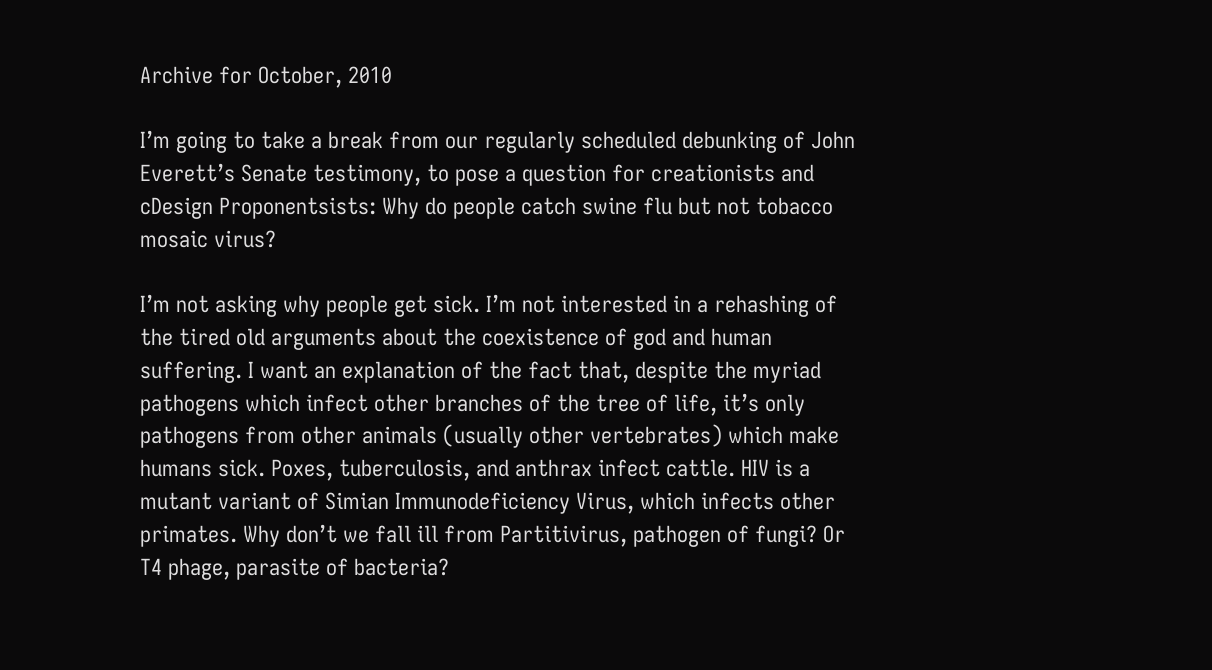Archive for October, 2010

I’m going to take a break from our regularly scheduled debunking of John Everett’s Senate testimony, to pose a question for creationists and cDesign Proponentsists: Why do people catch swine flu but not tobacco mosaic virus?

I’m not asking why people get sick. I’m not interested in a rehashing of the tired old arguments about the coexistence of god and human suffering. I want an explanation of the fact that, despite the myriad pathogens which infect other branches of the tree of life, it’s only pathogens from other animals (usually other vertebrates) which make humans sick. Poxes, tuberculosis, and anthrax infect cattle. HIV is a mutant variant of Simian Immunodeficiency Virus, which infects other primates. Why don’t we fall ill from Partitivirus, pathogen of fungi? Or T4 phage, parasite of bacteria?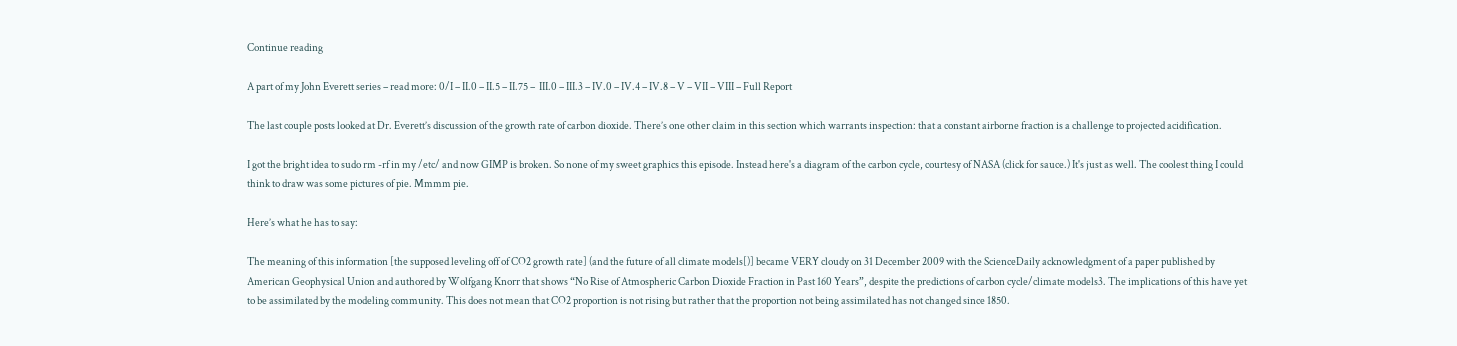Continue reading

A part of my John Everett series – read more: 0/I – II.0 – II.5 – II.75 –  III.0 – III.3 – IV.0 – IV.4 – IV.8 – V – VII – VIII – Full Report

The last couple posts looked at Dr. Everett’s discussion of the growth rate of carbon dioxide. There’s one other claim in this section which warrants inspection: that a constant airborne fraction is a challenge to projected acidification.

I got the bright idea to sudo rm -rf in my /etc/ and now GIMP is broken. So none of my sweet graphics this episode. Instead here's a diagram of the carbon cycle, courtesy of NASA (click for sauce.) It's just as well. The coolest thing I could think to draw was some pictures of pie. Mmmm pie.

Here’s what he has to say:

The meaning of this information [the supposed leveling off of CO2 growth rate] (and the future of all climate models[)] became VERY cloudy on 31 December 2009 with the ScienceDaily acknowledgment of a paper published by American Geophysical Union and authored by Wolfgang Knorr that shows “No Rise of Atmospheric Carbon Dioxide Fraction in Past 160 Years”, despite the predictions of carbon cycle/climate models3. The implications of this have yet to be assimilated by the modeling community. This does not mean that CO2 proportion is not rising but rather that the proportion not being assimilated has not changed since 1850.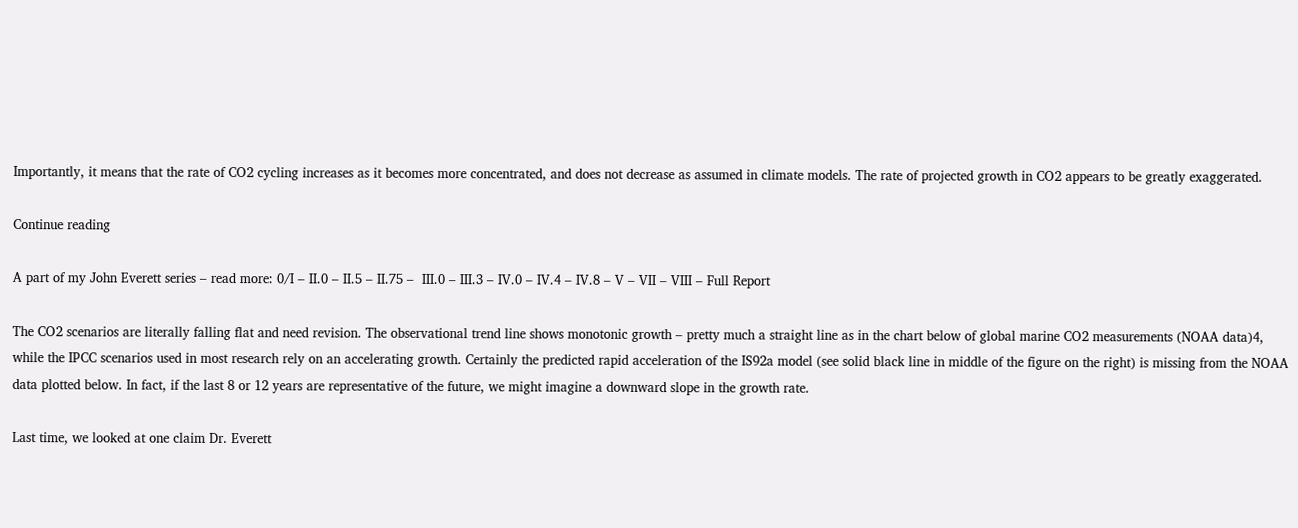Importantly, it means that the rate of CO2 cycling increases as it becomes more concentrated, and does not decrease as assumed in climate models. The rate of projected growth in CO2 appears to be greatly exaggerated.

Continue reading

A part of my John Everett series – read more: 0/I – II.0 – II.5 – II.75 –  III.0 – III.3 – IV.0 – IV.4 – IV.8 – V – VII – VIII – Full Report

The CO2 scenarios are literally falling flat and need revision. The observational trend line shows monotonic growth – pretty much a straight line as in the chart below of global marine CO2 measurements (NOAA data)4, while the IPCC scenarios used in most research rely on an accelerating growth. Certainly the predicted rapid acceleration of the IS92a model (see solid black line in middle of the figure on the right) is missing from the NOAA data plotted below. In fact, if the last 8 or 12 years are representative of the future, we might imagine a downward slope in the growth rate.

Last time, we looked at one claim Dr. Everett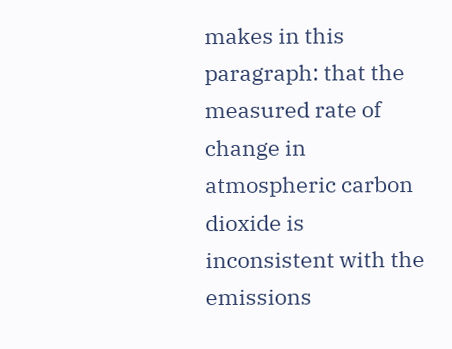makes in this paragraph: that the measured rate of change in atmospheric carbon dioxide is inconsistent with the emissions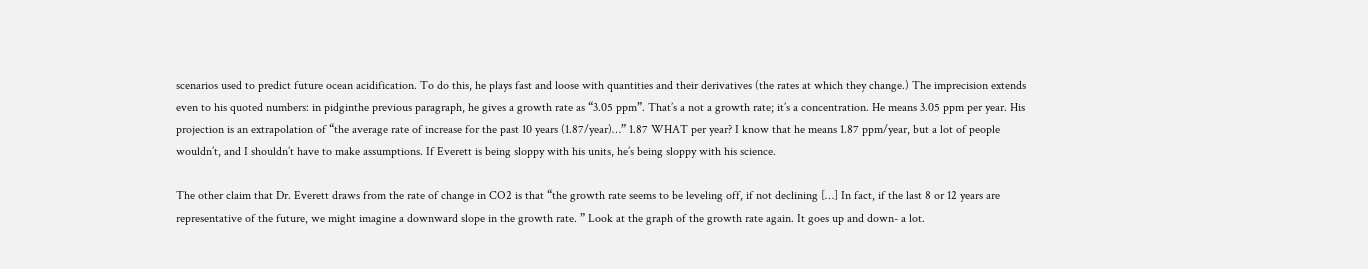scenarios used to predict future ocean acidification. To do this, he plays fast and loose with quantities and their derivatives (the rates at which they change.) The imprecision extends even to his quoted numbers: in pidginthe previous paragraph, he gives a growth rate as “3.05 ppm”. That’s a not a growth rate; it’s a concentration. He means 3.05 ppm per year. His projection is an extrapolation of “the average rate of increase for the past 10 years (1.87/year)…” 1.87 WHAT per year? I know that he means 1.87 ppm/year, but a lot of people wouldn’t, and I shouldn’t have to make assumptions. If Everett is being sloppy with his units, he’s being sloppy with his science.

The other claim that Dr. Everett draws from the rate of change in CO2 is that “the growth rate seems to be leveling off, if not declining […] In fact, if the last 8 or 12 years are representative of the future, we might imagine a downward slope in the growth rate. ” Look at the graph of the growth rate again. It goes up and down- a lot.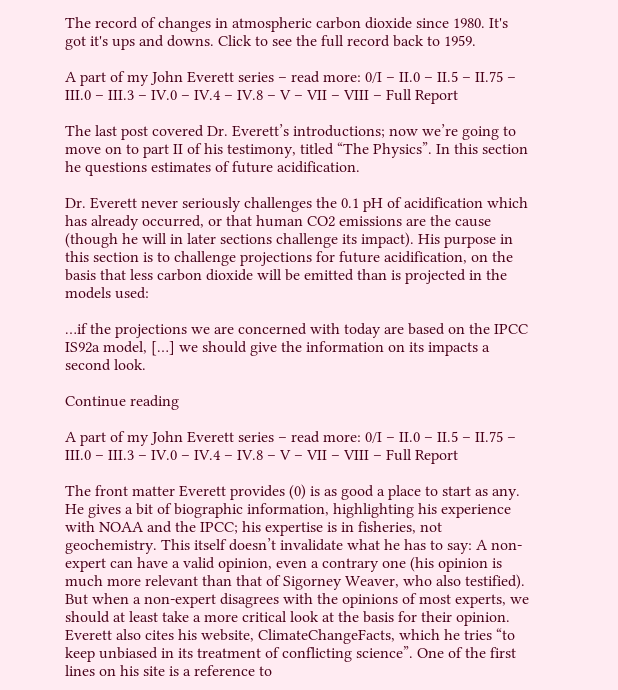The record of changes in atmospheric carbon dioxide since 1980. It's got it's ups and downs. Click to see the full record back to 1959.

A part of my John Everett series – read more: 0/I – II.0 – II.5 – II.75 –  III.0 – III.3 – IV.0 – IV.4 – IV.8 – V – VII – VIII – Full Report

The last post covered Dr. Everett’s introductions; now we’re going to move on to part II of his testimony, titled “The Physics”. In this section he questions estimates of future acidification.

Dr. Everett never seriously challenges the 0.1 pH of acidification which has already occurred, or that human CO2 emissions are the cause (though he will in later sections challenge its impact). His purpose in this section is to challenge projections for future acidification, on the basis that less carbon dioxide will be emitted than is projected in the models used:

…if the projections we are concerned with today are based on the IPCC IS92a model, […] we should give the information on its impacts a second look.

Continue reading

A part of my John Everett series – read more: 0/I – II.0 – II.5 – II.75 –  III.0 – III.3 – IV.0 – IV.4 – IV.8 – V – VII – VIII – Full Report

The front matter Everett provides (0) is as good a place to start as any. He gives a bit of biographic information, highlighting his experience with NOAA and the IPCC; his expertise is in fisheries, not geochemistry. This itself doesn’t invalidate what he has to say: A non-expert can have a valid opinion, even a contrary one (his opinion is much more relevant than that of Sigorney Weaver, who also testified). But when a non-expert disagrees with the opinions of most experts, we should at least take a more critical look at the basis for their opinion. Everett also cites his website, ClimateChangeFacts, which he tries “to keep unbiased in its treatment of conflicting science”. One of the first lines on his site is a reference to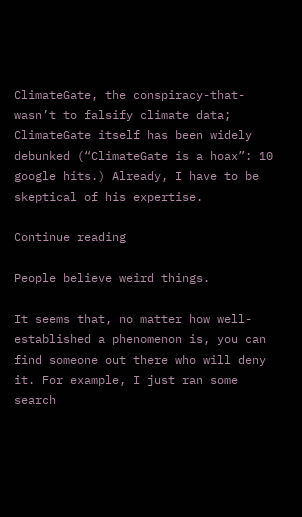ClimateGate, the conspiracy-that-wasn’t to falsify climate data; ClimateGate itself has been widely debunked (“ClimateGate is a hoax”: 10 google hits.) Already, I have to be skeptical of his expertise.

Continue reading

People believe weird things.

It seems that, no matter how well-established a phenomenon is, you can find someone out there who will deny it. For example, I just ran some search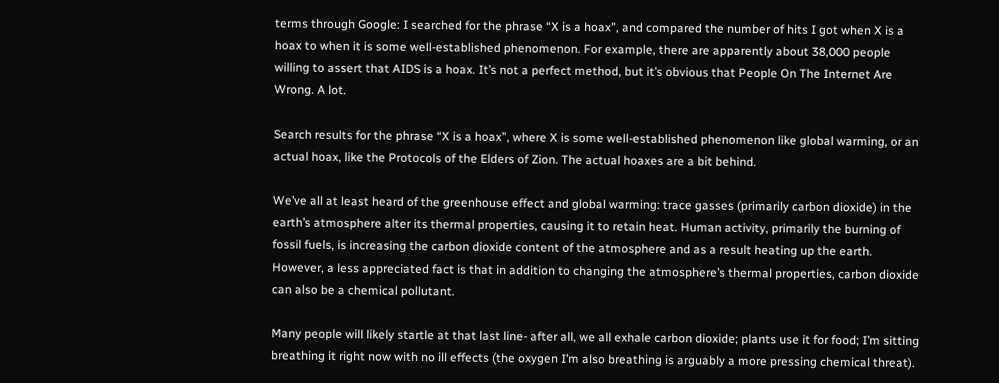terms through Google: I searched for the phrase “X is a hoax”, and compared the number of hits I got when X is a hoax to when it is some well-established phenomenon. For example, there are apparently about 38,000 people willing to assert that AIDS is a hoax. It’s not a perfect method, but it’s obvious that People On The Internet Are Wrong. A lot.

Search results for the phrase “X is a hoax”, where X is some well-established phenomenon like global warming, or an actual hoax, like the Protocols of the Elders of Zion. The actual hoaxes are a bit behind.

We’ve all at least heard of the greenhouse effect and global warming: trace gasses (primarily carbon dioxide) in the earth’s atmosphere alter its thermal properties, causing it to retain heat. Human activity, primarily the burning of fossil fuels, is increasing the carbon dioxide content of the atmosphere and as a result heating up the earth. However, a less appreciated fact is that in addition to changing the atmosphere’s thermal properties, carbon dioxide can also be a chemical pollutant.

Many people will likely startle at that last line- after all, we all exhale carbon dioxide; plants use it for food; I’m sitting breathing it right now with no ill effects (the oxygen I’m also breathing is arguably a more pressing chemical threat).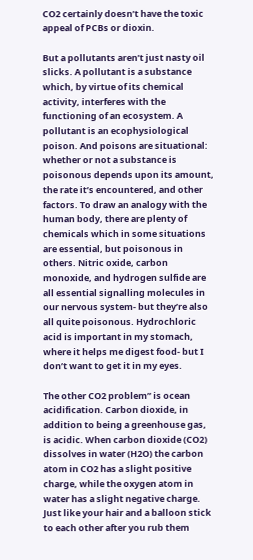CO2 certainly doesn’t have the toxic appeal of PCBs or dioxin.

But a pollutants aren’t just nasty oil slicks. A pollutant is a substance which, by virtue of its chemical activity, interferes with the functioning of an ecosystem. A pollutant is an ecophysiological poison. And poisons are situational: whether or not a substance is poisonous depends upon its amount, the rate it’s encountered, and other factors. To draw an analogy with the human body, there are plenty of chemicals which in some situations are essential, but poisonous in others. Nitric oxide, carbon monoxide, and hydrogen sulfide are all essential signalling molecules in our nervous system- but they’re also all quite poisonous. Hydrochloric acid is important in my stomach, where it helps me digest food- but I don’t want to get it in my eyes.

The other CO2 problem” is ocean acidification. Carbon dioxide, in addition to being a greenhouse gas, is acidic. When carbon dioxide (CO2) dissolves in water (H2O) the carbon atom in CO2 has a slight positive charge, while the oxygen atom in water has a slight negative charge. Just like your hair and a balloon stick to each other after you rub them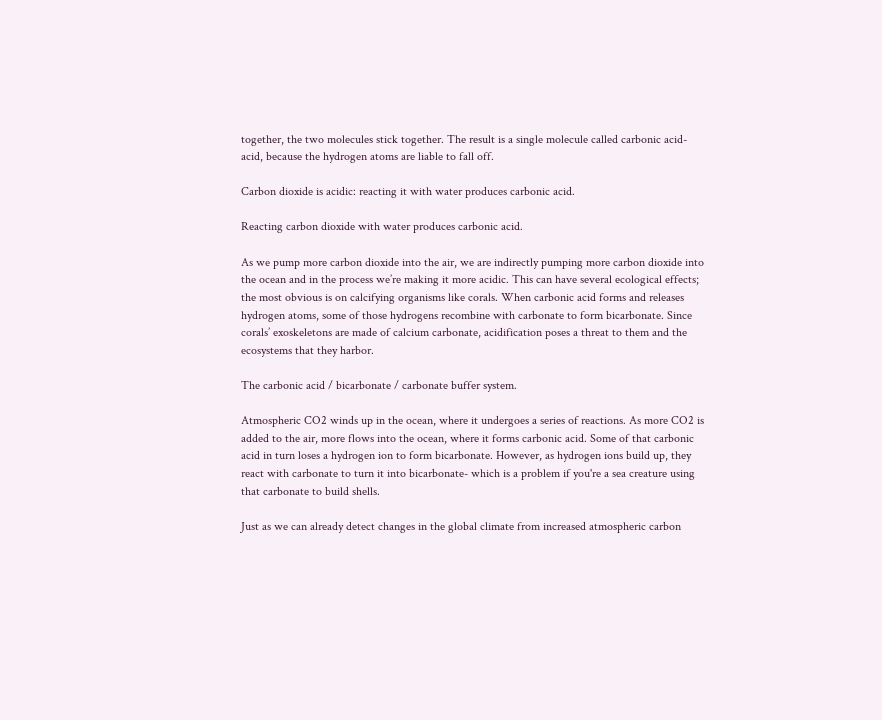together, the two molecules stick together. The result is a single molecule called carbonic acid- acid, because the hydrogen atoms are liable to fall off.

Carbon dioxide is acidic: reacting it with water produces carbonic acid.

Reacting carbon dioxide with water produces carbonic acid.

As we pump more carbon dioxide into the air, we are indirectly pumping more carbon dioxide into the ocean and in the process we’re making it more acidic. This can have several ecological effects; the most obvious is on calcifying organisms like corals. When carbonic acid forms and releases hydrogen atoms, some of those hydrogens recombine with carbonate to form bicarbonate. Since corals’ exoskeletons are made of calcium carbonate, acidification poses a threat to them and the ecosystems that they harbor.

The carbonic acid / bicarbonate / carbonate buffer system.

Atmospheric CO2 winds up in the ocean, where it undergoes a series of reactions. As more CO2 is added to the air, more flows into the ocean, where it forms carbonic acid. Some of that carbonic acid in turn loses a hydrogen ion to form bicarbonate. However, as hydrogen ions build up, they react with carbonate to turn it into bicarbonate- which is a problem if you're a sea creature using that carbonate to build shells.

Just as we can already detect changes in the global climate from increased atmospheric carbon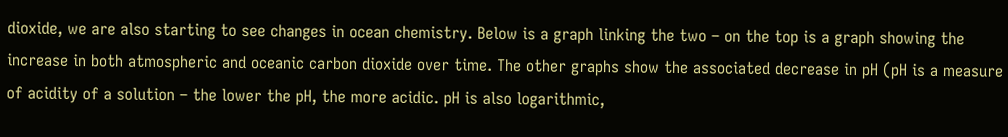dioxide, we are also starting to see changes in ocean chemistry. Below is a graph linking the two – on the top is a graph showing the increase in both atmospheric and oceanic carbon dioxide over time. The other graphs show the associated decrease in pH (pH is a measure of acidity of a solution – the lower the pH, the more acidic. pH is also logarithmic,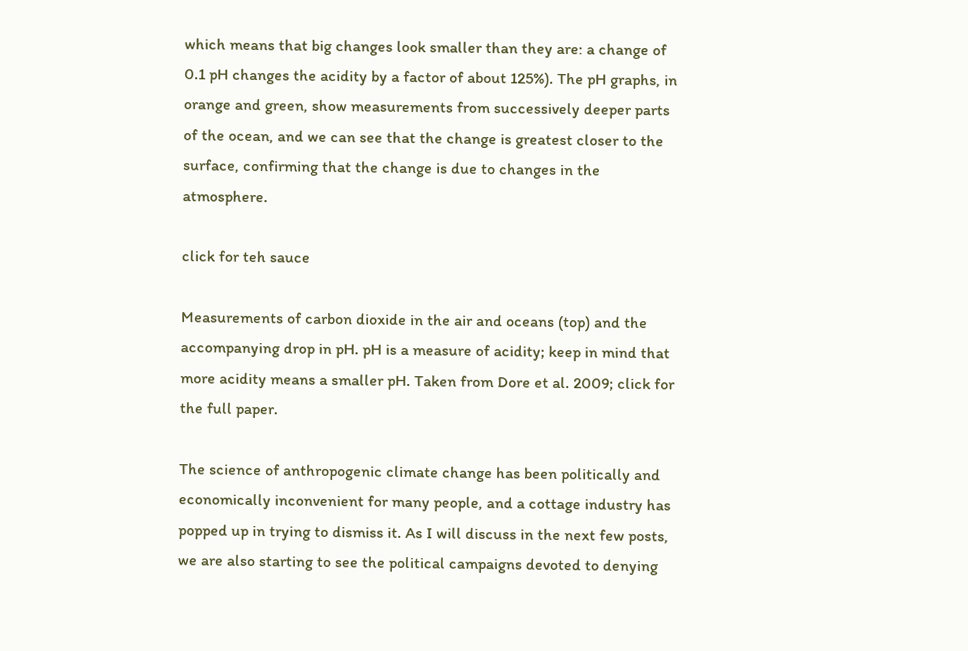which means that big changes look smaller than they are: a change of 0.1 pH changes the acidity by a factor of about 125%). The pH graphs, in orange and green, show measurements from successively deeper parts of the ocean, and we can see that the change is greatest closer to the surface, confirming that the change is due to changes in the atmosphere.

click for teh sauce

Measurements of carbon dioxide in the air and oceans (top) and the accompanying drop in pH. pH is a measure of acidity; keep in mind that more acidity means a smaller pH. Taken from Dore et al. 2009; click for the full paper.

The science of anthropogenic climate change has been politically and economically inconvenient for many people, and a cottage industry has popped up in trying to dismiss it. As I will discuss in the next few posts, we are also starting to see the political campaigns devoted to denying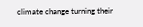climate change turning their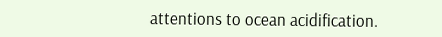attentions to ocean acidification.